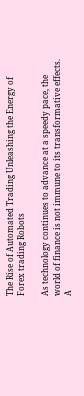The Rise of Automated Trading Unleashing the Energy of Forex trading Robots

As technology continues to advance at a speedy pace, the world of finance is not immune to its transformative effects. A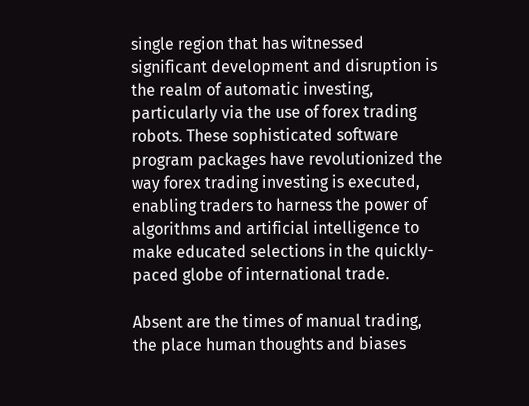single region that has witnessed significant development and disruption is the realm of automatic investing, particularly via the use of forex trading robots. These sophisticated software program packages have revolutionized the way forex trading investing is executed, enabling traders to harness the power of algorithms and artificial intelligence to make educated selections in the quickly-paced globe of international trade.

Absent are the times of manual trading, the place human thoughts and biases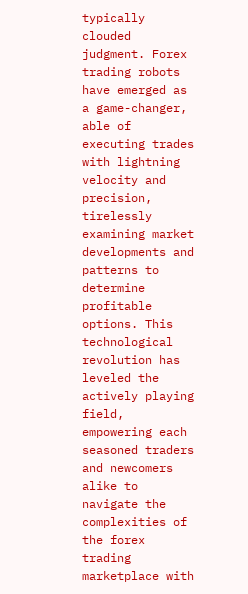typically clouded judgment. Forex trading robots have emerged as a game-changer, able of executing trades with lightning velocity and precision, tirelessly examining market developments and patterns to determine profitable options. This technological revolution has leveled the actively playing field, empowering each seasoned traders and newcomers alike to navigate the complexities of the forex trading marketplace with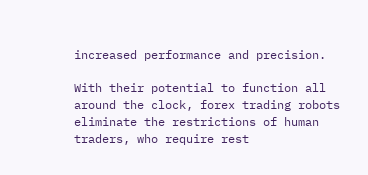increased performance and precision.

With their potential to function all around the clock, forex trading robots eliminate the restrictions of human traders, who require rest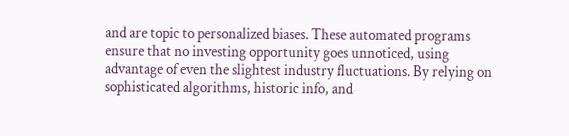and are topic to personalized biases. These automated programs ensure that no investing opportunity goes unnoticed, using advantage of even the slightest industry fluctuations. By relying on sophisticated algorithms, historic info, and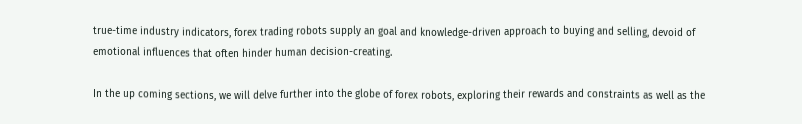true-time industry indicators, forex trading robots supply an goal and knowledge-driven approach to buying and selling, devoid of emotional influences that often hinder human decision-creating.

In the up coming sections, we will delve further into the globe of forex robots, exploring their rewards and constraints as well as the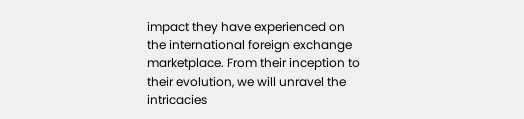impact they have experienced on the international foreign exchange marketplace. From their inception to their evolution, we will unravel the intricacies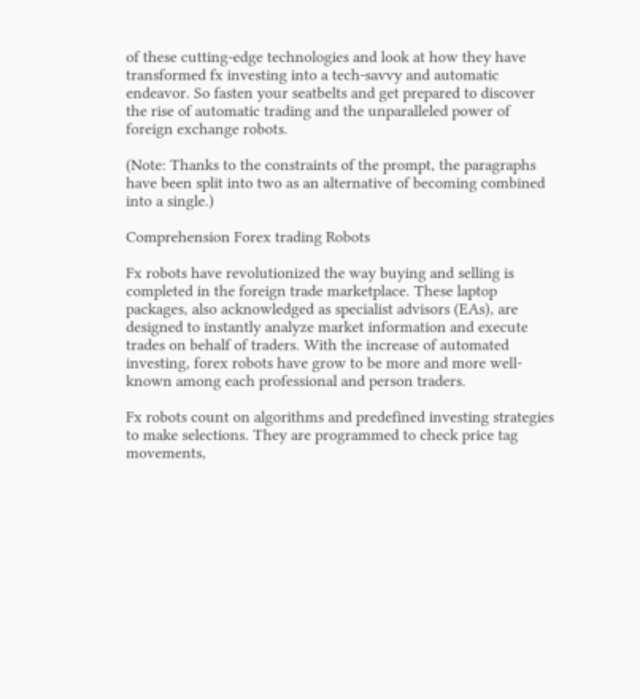of these cutting-edge technologies and look at how they have transformed fx investing into a tech-savvy and automatic endeavor. So fasten your seatbelts and get prepared to discover the rise of automatic trading and the unparalleled power of foreign exchange robots.

(Note: Thanks to the constraints of the prompt, the paragraphs have been split into two as an alternative of becoming combined into a single.)

Comprehension Forex trading Robots

Fx robots have revolutionized the way buying and selling is completed in the foreign trade marketplace. These laptop packages, also acknowledged as specialist advisors (EAs), are designed to instantly analyze market information and execute trades on behalf of traders. With the increase of automated investing, forex robots have grow to be more and more well-known among each professional and person traders.

Fx robots count on algorithms and predefined investing strategies to make selections. They are programmed to check price tag movements,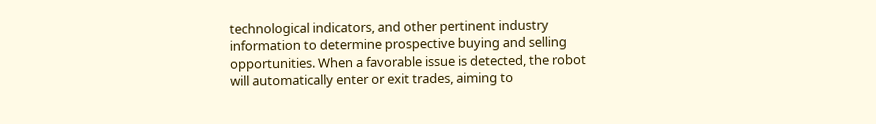technological indicators, and other pertinent industry information to determine prospective buying and selling opportunities. When a favorable issue is detected, the robot will automatically enter or exit trades, aiming to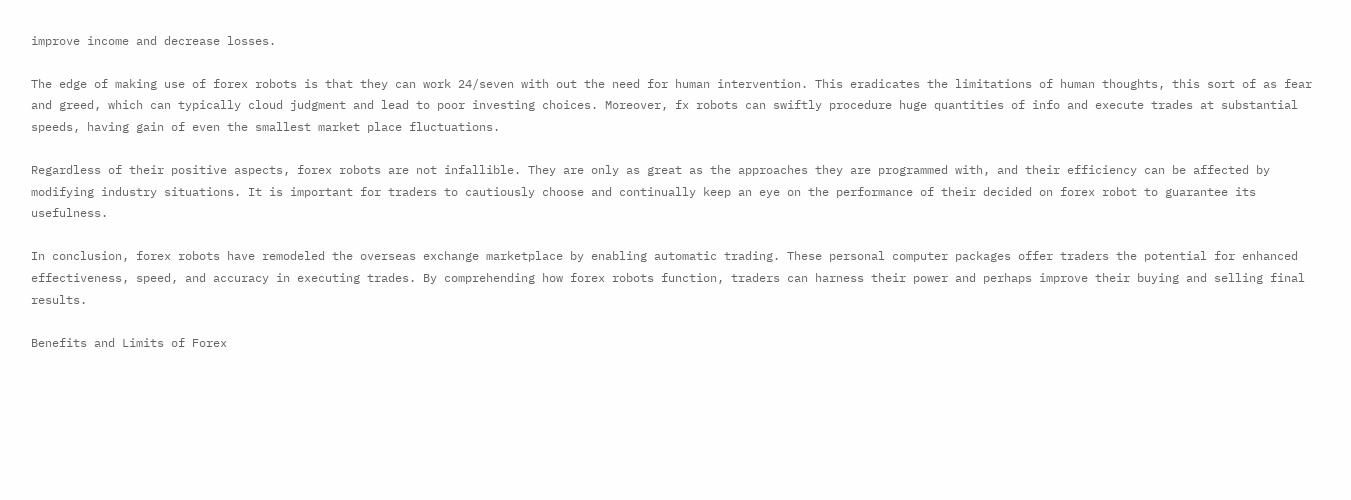improve income and decrease losses.

The edge of making use of forex robots is that they can work 24/seven with out the need for human intervention. This eradicates the limitations of human thoughts, this sort of as fear and greed, which can typically cloud judgment and lead to poor investing choices. Moreover, fx robots can swiftly procedure huge quantities of info and execute trades at substantial speeds, having gain of even the smallest market place fluctuations.

Regardless of their positive aspects, forex robots are not infallible. They are only as great as the approaches they are programmed with, and their efficiency can be affected by modifying industry situations. It is important for traders to cautiously choose and continually keep an eye on the performance of their decided on forex robot to guarantee its usefulness.

In conclusion, forex robots have remodeled the overseas exchange marketplace by enabling automatic trading. These personal computer packages offer traders the potential for enhanced effectiveness, speed, and accuracy in executing trades. By comprehending how forex robots function, traders can harness their power and perhaps improve their buying and selling final results.

Benefits and Limits of Forex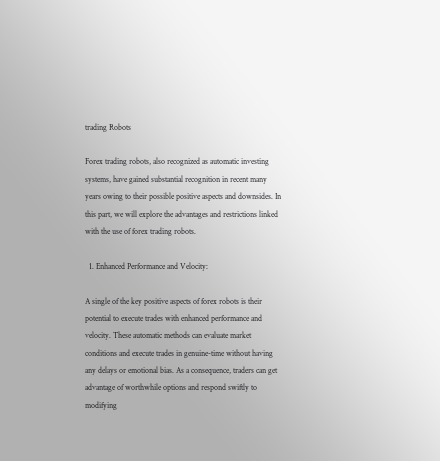trading Robots

Forex trading robots, also recognized as automatic investing systems, have gained substantial recognition in recent many years owing to their possible positive aspects and downsides. In this part, we will explore the advantages and restrictions linked with the use of forex trading robots.

  1. Enhanced Performance and Velocity:

A single of the key positive aspects of forex robots is their potential to execute trades with enhanced performance and velocity. These automatic methods can evaluate market conditions and execute trades in genuine-time without having any delays or emotional bias. As a consequence, traders can get advantage of worthwhile options and respond swiftly to modifying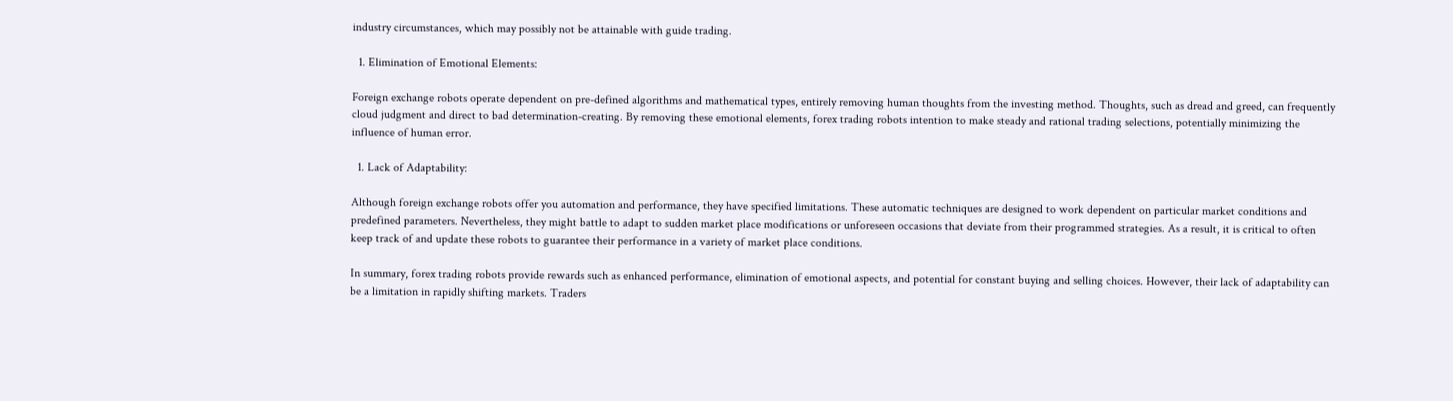industry circumstances, which may possibly not be attainable with guide trading.

  1. Elimination of Emotional Elements:

Foreign exchange robots operate dependent on pre-defined algorithms and mathematical types, entirely removing human thoughts from the investing method. Thoughts, such as dread and greed, can frequently cloud judgment and direct to bad determination-creating. By removing these emotional elements, forex trading robots intention to make steady and rational trading selections, potentially minimizing the influence of human error.

  1. Lack of Adaptability:

Although foreign exchange robots offer you automation and performance, they have specified limitations. These automatic techniques are designed to work dependent on particular market conditions and predefined parameters. Nevertheless, they might battle to adapt to sudden market place modifications or unforeseen occasions that deviate from their programmed strategies. As a result, it is critical to often keep track of and update these robots to guarantee their performance in a variety of market place conditions.

In summary, forex trading robots provide rewards such as enhanced performance, elimination of emotional aspects, and potential for constant buying and selling choices. However, their lack of adaptability can be a limitation in rapidly shifting markets. Traders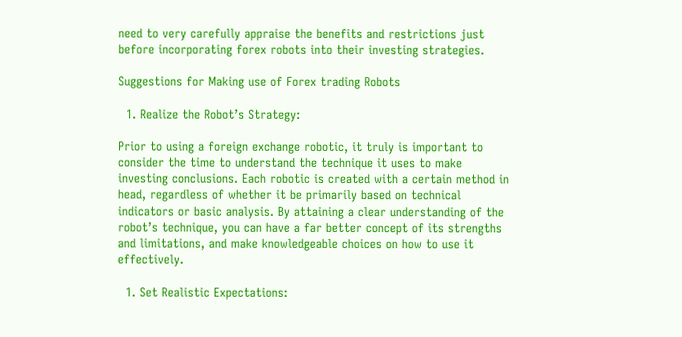need to very carefully appraise the benefits and restrictions just before incorporating forex robots into their investing strategies.

Suggestions for Making use of Forex trading Robots

  1. Realize the Robot’s Strategy:

Prior to using a foreign exchange robotic, it truly is important to consider the time to understand the technique it uses to make investing conclusions. Each robotic is created with a certain method in head, regardless of whether it be primarily based on technical indicators or basic analysis. By attaining a clear understanding of the robot’s technique, you can have a far better concept of its strengths and limitations, and make knowledgeable choices on how to use it effectively.

  1. Set Realistic Expectations: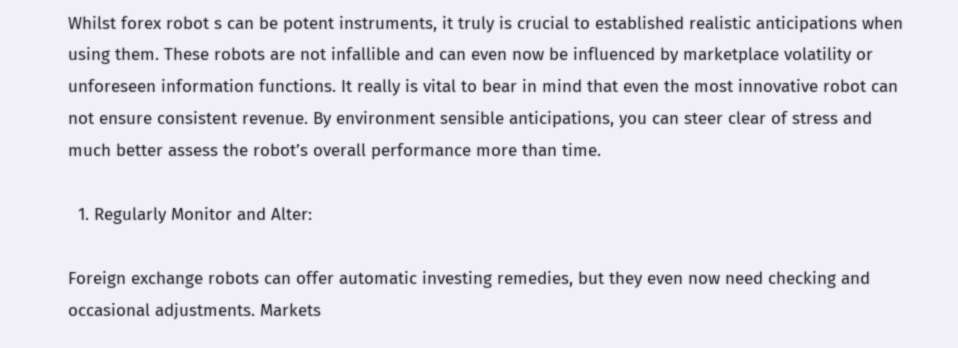Whilst forex robot s can be potent instruments, it truly is crucial to established realistic anticipations when using them. These robots are not infallible and can even now be influenced by marketplace volatility or unforeseen information functions. It really is vital to bear in mind that even the most innovative robot can not ensure consistent revenue. By environment sensible anticipations, you can steer clear of stress and much better assess the robot’s overall performance more than time.

  1. Regularly Monitor and Alter:

Foreign exchange robots can offer automatic investing remedies, but they even now need checking and occasional adjustments. Markets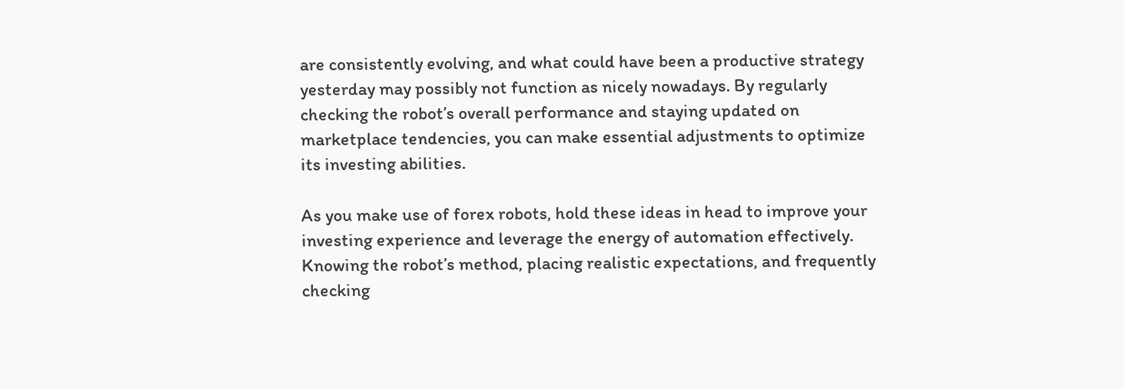are consistently evolving, and what could have been a productive strategy yesterday may possibly not function as nicely nowadays. By regularly checking the robot’s overall performance and staying updated on marketplace tendencies, you can make essential adjustments to optimize its investing abilities.

As you make use of forex robots, hold these ideas in head to improve your investing experience and leverage the energy of automation effectively. Knowing the robot’s method, placing realistic expectations, and frequently checking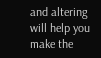and altering will help you make the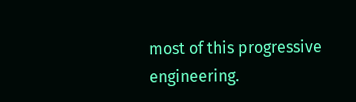most of this progressive engineering.